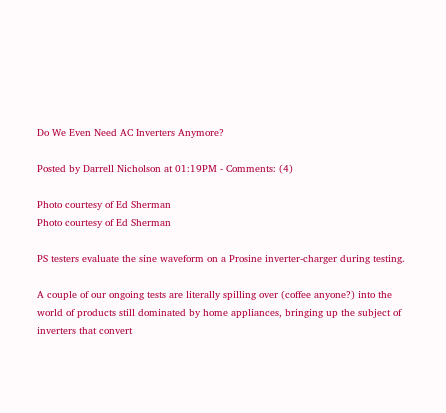Do We Even Need AC Inverters Anymore?

Posted by Darrell Nicholson at 01:19PM - Comments: (4)

Photo courtesy of Ed Sherman
Photo courtesy of Ed Sherman

PS testers evaluate the sine waveform on a Prosine inverter-charger during testing.

A couple of our ongoing tests are literally spilling over (coffee anyone?) into the world of products still dominated by home appliances, bringing up the subject of inverters that convert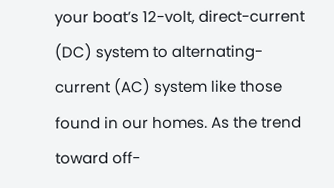your boat’s 12-volt, direct-current (DC) system to alternating-current (AC) system like those found in our homes. As the trend toward off-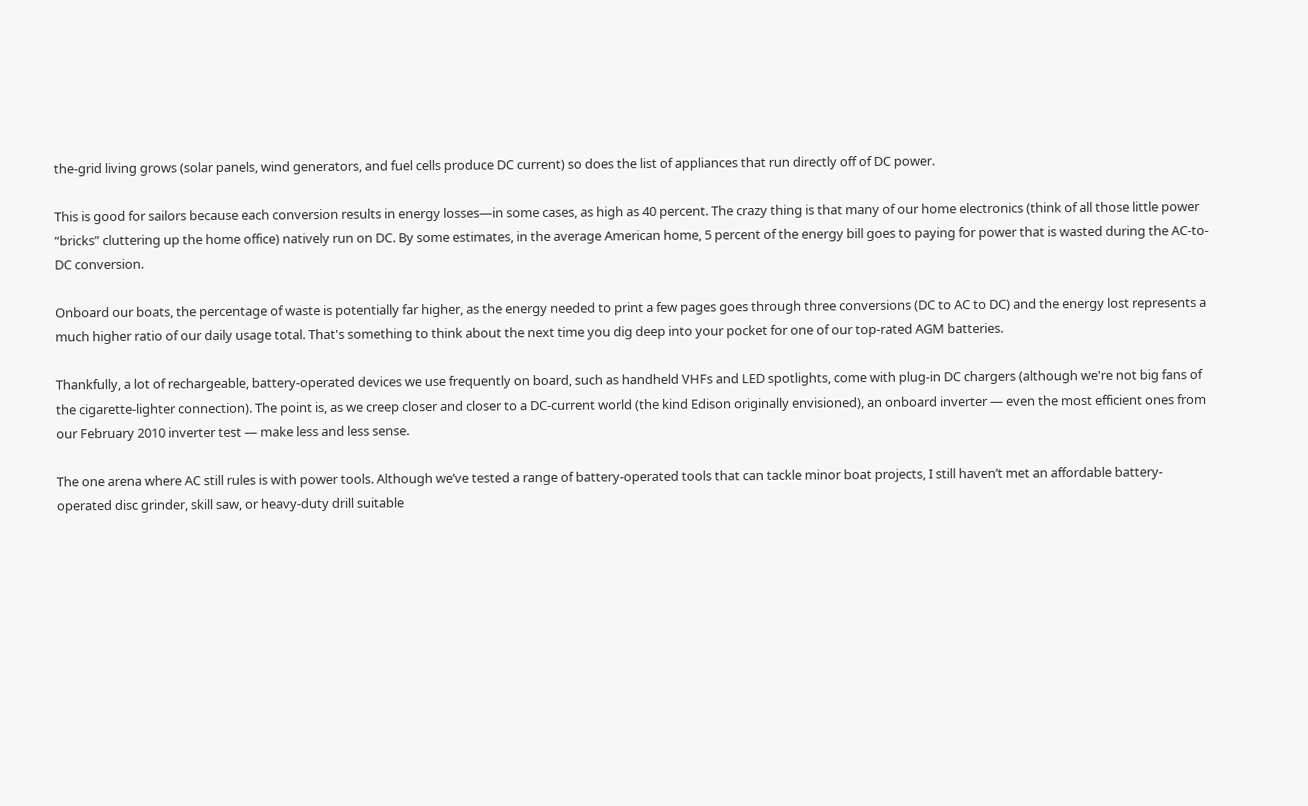the-grid living grows (solar panels, wind generators, and fuel cells produce DC current) so does the list of appliances that run directly off of DC power.

This is good for sailors because each conversion results in energy losses—in some cases, as high as 40 percent. The crazy thing is that many of our home electronics (think of all those little power “bricks” cluttering up the home office) natively run on DC. By some estimates, in the average American home, 5 percent of the energy bill goes to paying for power that is wasted during the AC-to-DC conversion.

Onboard our boats, the percentage of waste is potentially far higher, as the energy needed to print a few pages goes through three conversions (DC to AC to DC) and the energy lost represents a much higher ratio of our daily usage total. That's something to think about the next time you dig deep into your pocket for one of our top-rated AGM batteries.

Thankfully, a lot of rechargeable, battery-operated devices we use frequently on board, such as handheld VHFs and LED spotlights, come with plug-in DC chargers (although we're not big fans of the cigarette-lighter connection). The point is, as we creep closer and closer to a DC-current world (the kind Edison originally envisioned), an onboard inverter — even the most efficient ones from our February 2010 inverter test — make less and less sense.

The one arena where AC still rules is with power tools. Although we’ve tested a range of battery-operated tools that can tackle minor boat projects, I still haven’t met an affordable battery-operated disc grinder, skill saw, or heavy-duty drill suitable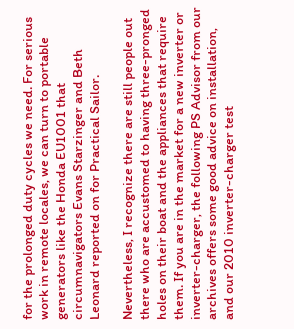for the prolonged duty cycles we need. For serious work in remote locales, we can turn to portable generators like the Honda EU1001 that circumnavigators Evans Starzinger and Beth Leonard reported on for Practical Sailor.

Nevertheless, I recognize there are still people out there who are accustomed to having three-pronged holes on their boat and the appliances that require them. If you are in the market for a new inverter or inverter-charger, the following PS Advisor from our archives offers some good advice on installation, and our 2010 inverter-charger test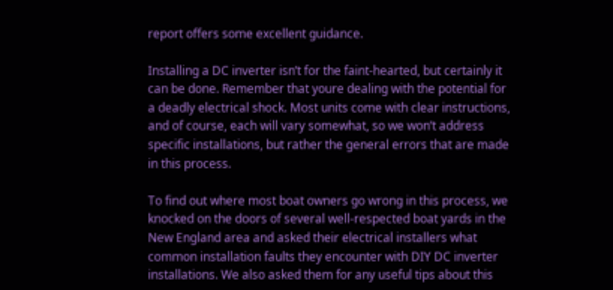report offers some excellent guidance.

Installing a DC inverter isn’t for the faint-hearted, but certainly it can be done. Remember that youre dealing with the potential for a deadly electrical shock. Most units come with clear instructions, and of course, each will vary somewhat, so we won’t address specific installations, but rather the general errors that are made in this process.

To find out where most boat owners go wrong in this process, we knocked on the doors of several well-respected boat yards in the New England area and asked their electrical installers what common installation faults they encounter with DIY DC inverter installations. We also asked them for any useful tips about this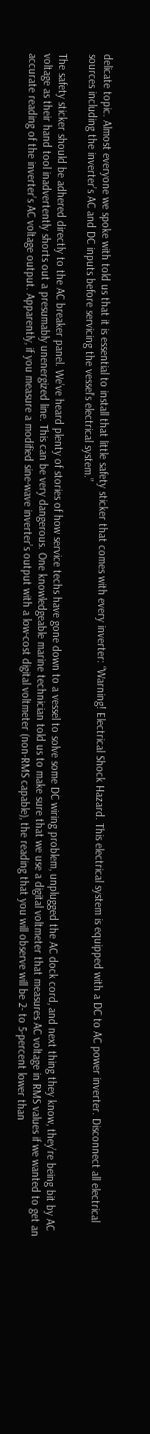delicate topic. Almost everyone we spoke with told us that it is essential to install that little safety sticker that comes with every inverter: “Warning! Electrical Shock Hazard. This electrical system is equipped with a DC to AC power inverter. Disconnect all electrical sources including the inverter’s AC and DC inputs before servicing the vessel’s electrical system.”

The safety sticker should be adhered directly to the AC breaker panel. We’ve heard plenty of stories of how service techs have gone down to a vessel to solve some DC wiring problem, unplugged the AC dock cord, and next thing they know, they’re being bit by AC voltage as their hand tool inadvertently shorts out a presumably unenergized line. This can be very dangerous. One knowledgeable marine technician told us to make sure that we use a digital voltmeter that measures AC voltage in RMS values if we wanted to get an accurate reading of the inverter’s AC voltage output. Apparently, if you measure a modified sine-wave inverter’s output with a low-cost digital voltmeter (non-RMS capable), the reading that you will observe will be 2- to 5-percent lower than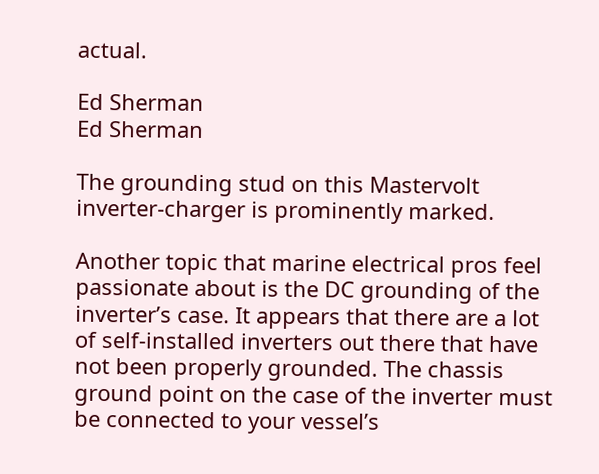actual.

Ed Sherman
Ed Sherman

The grounding stud on this Mastervolt inverter-charger is prominently marked.

Another topic that marine electrical pros feel passionate about is the DC grounding of the inverter’s case. It appears that there are a lot of self-installed inverters out there that have not been properly grounded. The chassis ground point on the case of the inverter must be connected to your vessel’s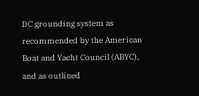DC grounding system as recommended by the American Boat and Yacht Council (ABYC), and as outlined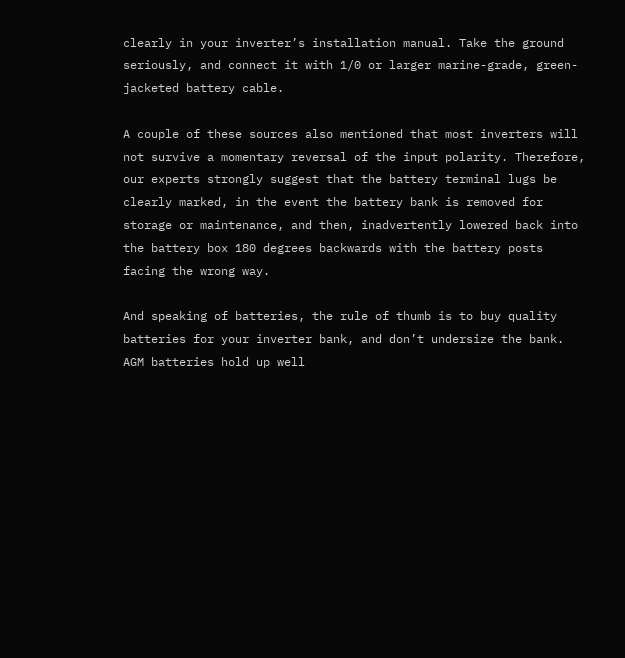clearly in your inverter’s installation manual. Take the ground seriously, and connect it with 1/0 or larger marine-grade, green-jacketed battery cable.

A couple of these sources also mentioned that most inverters will not survive a momentary reversal of the input polarity. Therefore, our experts strongly suggest that the battery terminal lugs be clearly marked, in the event the battery bank is removed for storage or maintenance, and then, inadvertently lowered back into the battery box 180 degrees backwards with the battery posts facing the wrong way.

And speaking of batteries, the rule of thumb is to buy quality batteries for your inverter bank, and don’t undersize the bank. AGM batteries hold up well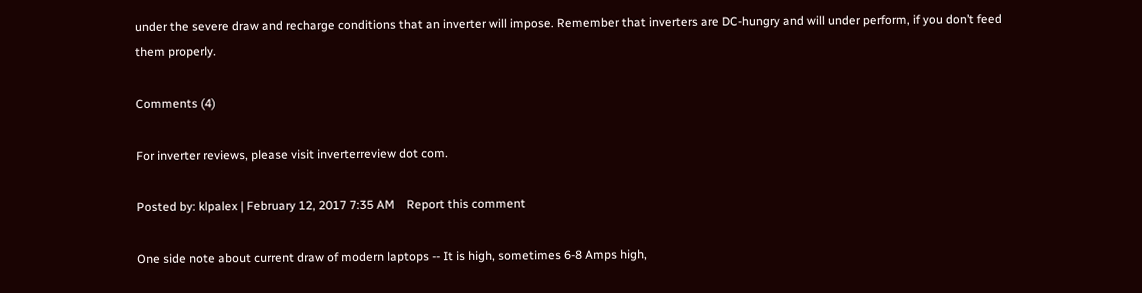under the severe draw and recharge conditions that an inverter will impose. Remember that inverters are DC-hungry and will under perform, if you don’t feed them properly.

Comments (4)

For inverter reviews, please visit inverterreview dot com.

Posted by: klpalex | February 12, 2017 7:35 AM    Report this comment

One side note about current draw of modern laptops -- It is high, sometimes 6-8 Amps high,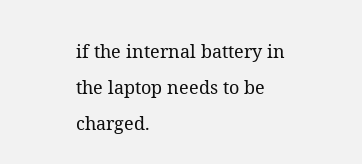if the internal battery in the laptop needs to be charged.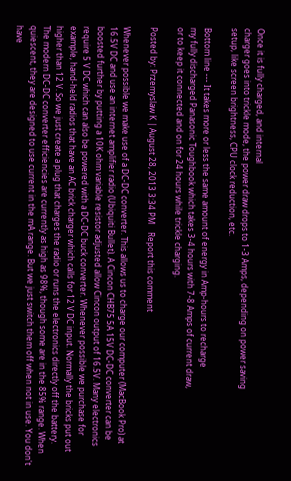Once it is fully charged, and internal
charger goes into trickle mode, the power draw drops to 1-3 Amps, depending on power saving
setup, like screen brightness, CPU clock reduction, etc.

Bottom line --- It takes more or less the same amount of energy in Amp-hours to recharge
my fully discharged Panasonic Toughbook which takes 3-4 hours with 7-8 Amps of current draw,
or to keep it connected and on for 24 hours while trickle charging.

Posted by: Przemyslaw K | August 28, 2013 3:34 PM    Report this comment

Whenever possible we make use of a DC-DC converter. This allows us to charge our computer (MacBook Pro) at 16.5V DC and use an internet amplifier radio (Ubiquiti Bullet). A Cincon CHB75 5A 15V DC-DC converter can be boosted further by putting a 10K ohm variable resistor adjusted allow Cincon output of 16.5V. Many electronics require 5 V DC which can also be powered with a DC-DC buck converter. Whenever possible we purchase for example, hand-held radios that have an AC brick charger which calls for 12 V DC input. Normally the bricks put out higher than 12 V. So we just create a plug that charges the radio or runs the electronics directly off the battery.
The modern DC-DC converter efficiencies are currently as high as 98%, though some are in the 85% range. When quiescent, they are designed to use current in the mA range. But we just switch them off when not in use. You don't have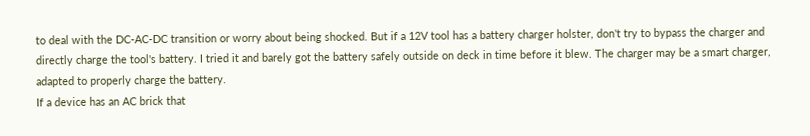to deal with the DC-AC-DC transition or worry about being shocked. But if a 12V tool has a battery charger holster, don't try to bypass the charger and directly charge the tool's battery. I tried it and barely got the battery safely outside on deck in time before it blew. The charger may be a smart charger, adapted to properly charge the battery.
If a device has an AC brick that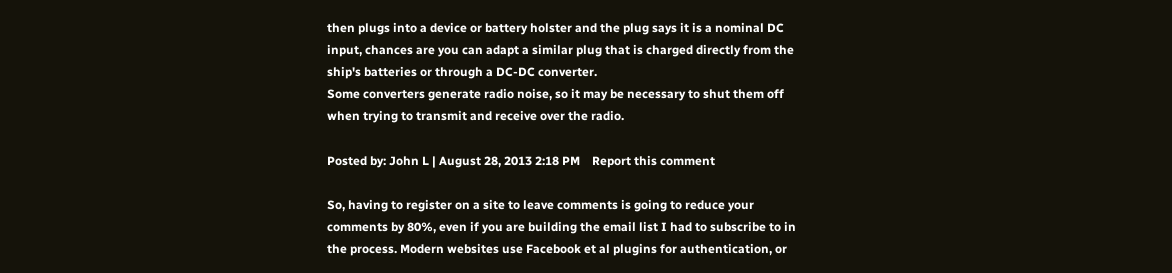then plugs into a device or battery holster and the plug says it is a nominal DC input, chances are you can adapt a similar plug that is charged directly from the ship's batteries or through a DC-DC converter.
Some converters generate radio noise, so it may be necessary to shut them off when trying to transmit and receive over the radio.

Posted by: John L | August 28, 2013 2:18 PM    Report this comment

So, having to register on a site to leave comments is going to reduce your comments by 80%, even if you are building the email list I had to subscribe to in the process. Modern websites use Facebook et al plugins for authentication, or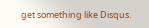get something like Disqus.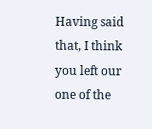Having said that, I think you left our one of the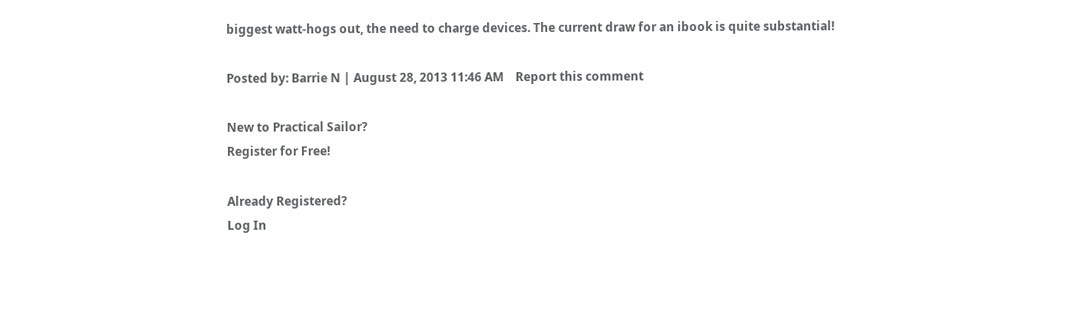biggest watt-hogs out, the need to charge devices. The current draw for an ibook is quite substantial!

Posted by: Barrie N | August 28, 2013 11:46 AM    Report this comment

New to Practical Sailor?
Register for Free!

Already Registered?
Log In